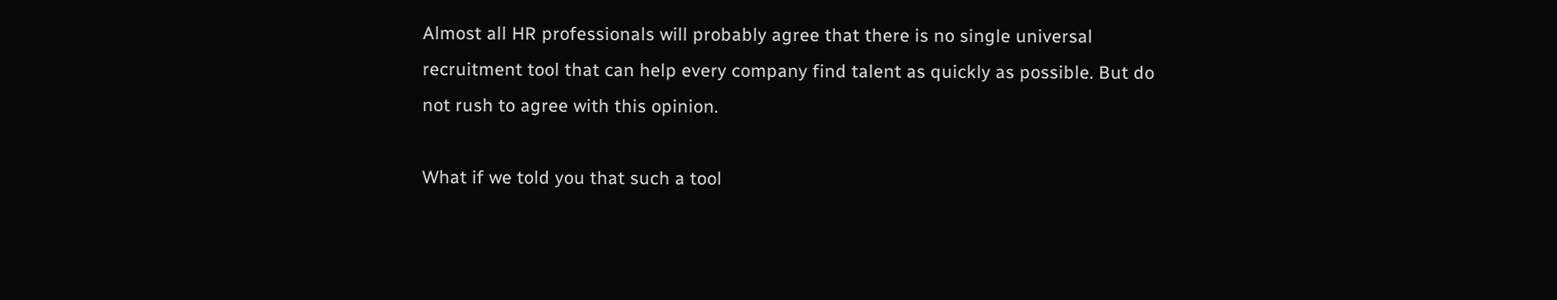Almost all HR professionals will probably agree that there is no single universal recruitment tool that can help every company find talent as quickly as possible. But do not rush to agree with this opinion.

What if we told you that such a tool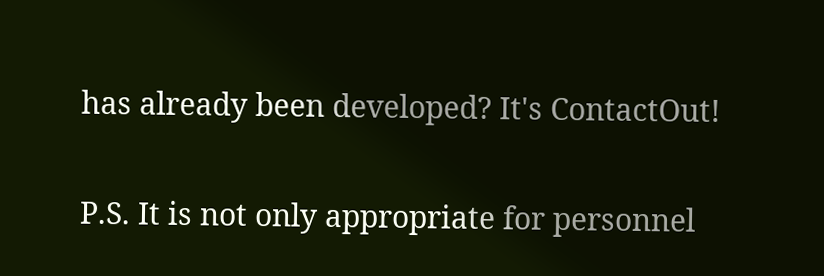has already been developed? It's ContactOut!

P.S. It is not only appropriate for personnel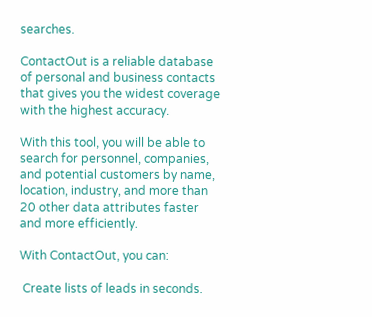searches.

ContactOut is a reliable database of personal and business contacts that gives you the widest coverage with the highest accuracy.

With this tool, you will be able to search for personnel, companies, and potential customers by name, location, industry, and more than 20 other data attributes faster and more efficiently.

With ContactOut, you can:

 Create lists of leads in seconds.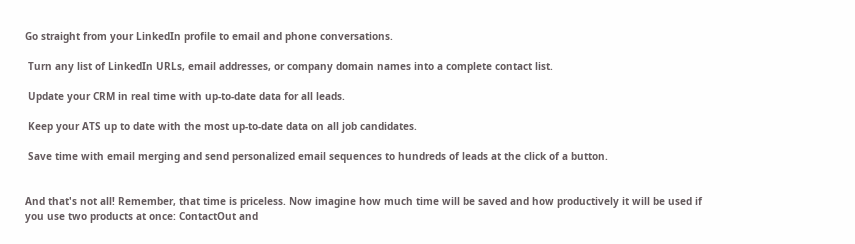Go straight from your LinkedIn profile to email and phone conversations.

 Turn any list of LinkedIn URLs, email addresses, or company domain names into a complete contact list.

 Update your CRM in real time with up-to-date data for all leads.

 Keep your ATS up to date with the most up-to-date data on all job candidates.

 Save time with email merging and send personalized email sequences to hundreds of leads at the click of a button.


And that's not all! Remember, that time is priceless. Now imagine how much time will be saved and how productively it will be used if you use two products at once: ContactOut and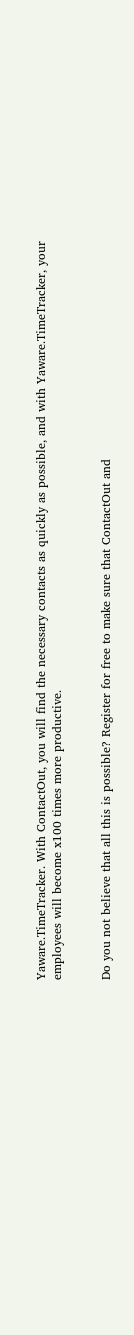Yaware.TimeTracker. With ContactOut, you will find the necessary contacts as quickly as possible, and with Yaware.TimeTracker, your employees will become x100 times more productive.


Do you not believe that all this is possible? Register for free to make sure that ContactOut and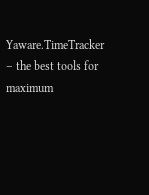Yaware.TimeTracker – the best tools for maximum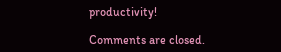productivity!

Comments are closed.